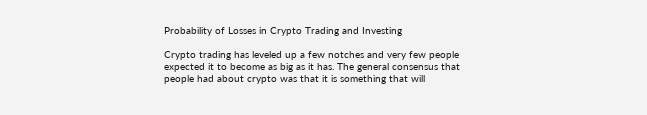Probability of Losses in Crypto Trading and Investing

Crypto trading has leveled up a few notches and very few people expected it to become as big as it has. The general consensus that people had about crypto was that it is something that will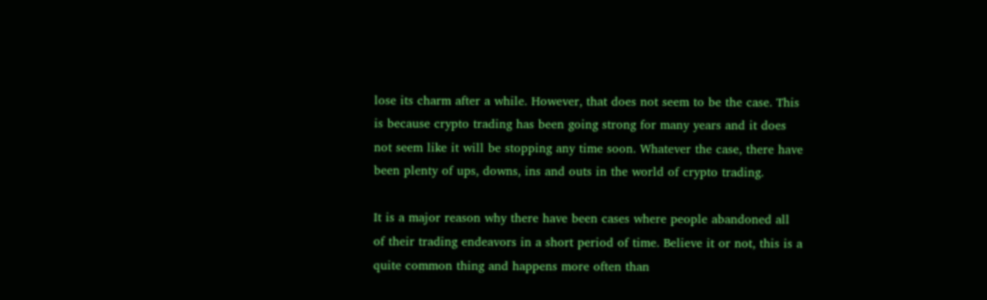lose its charm after a while. However, that does not seem to be the case. This is because crypto trading has been going strong for many years and it does not seem like it will be stopping any time soon. Whatever the case, there have been plenty of ups, downs, ins and outs in the world of crypto trading.

It is a major reason why there have been cases where people abandoned all of their trading endeavors in a short period of time. Believe it or not, this is a quite common thing and happens more often than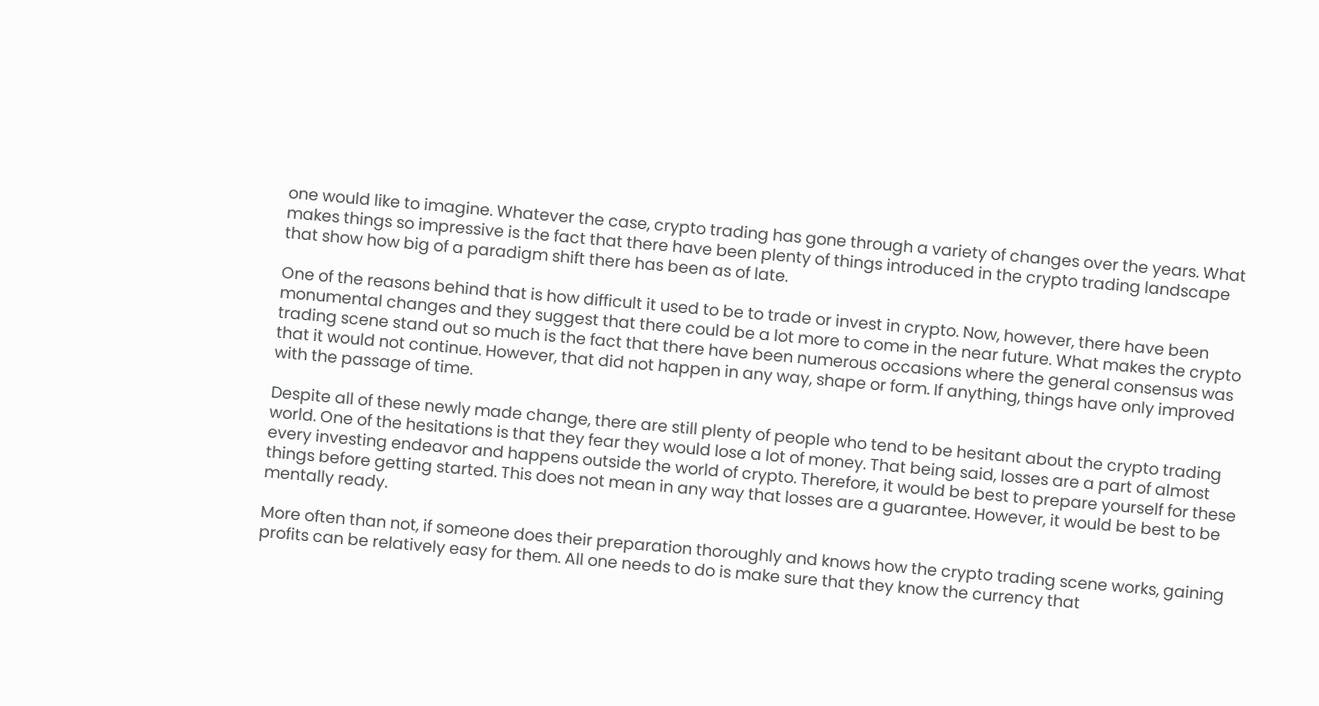one would like to imagine. Whatever the case, crypto trading has gone through a variety of changes over the years. What makes things so impressive is the fact that there have been plenty of things introduced in the crypto trading landscape that show how big of a paradigm shift there has been as of late.

One of the reasons behind that is how difficult it used to be to trade or invest in crypto. Now, however, there have been monumental changes and they suggest that there could be a lot more to come in the near future. What makes the crypto trading scene stand out so much is the fact that there have been numerous occasions where the general consensus was that it would not continue. However, that did not happen in any way, shape or form. If anything, things have only improved with the passage of time.

Despite all of these newly made change, there are still plenty of people who tend to be hesitant about the crypto trading world. One of the hesitations is that they fear they would lose a lot of money. That being said, losses are a part of almost every investing endeavor and happens outside the world of crypto. Therefore, it would be best to prepare yourself for these things before getting started. This does not mean in any way that losses are a guarantee. However, it would be best to be mentally ready.

More often than not, if someone does their preparation thoroughly and knows how the crypto trading scene works, gaining profits can be relatively easy for them. All one needs to do is make sure that they know the currency that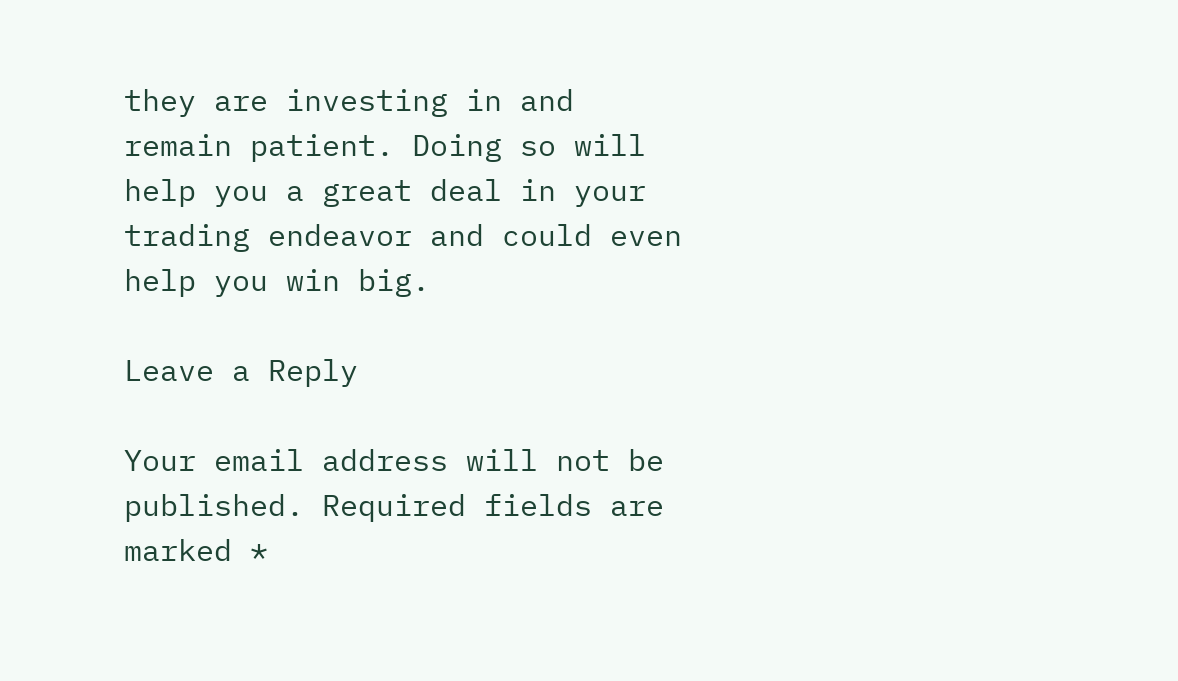they are investing in and remain patient. Doing so will help you a great deal in your trading endeavor and could even help you win big.

Leave a Reply

Your email address will not be published. Required fields are marked *